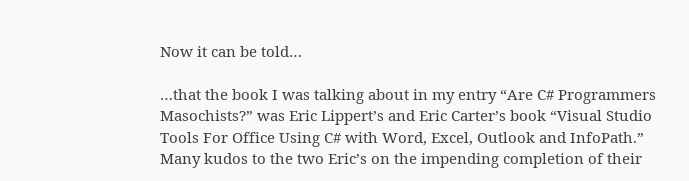Now it can be told…

…that the book I was talking about in my entry “Are C# Programmers Masochists?” was Eric Lippert’s and Eric Carter’s book “Visual Studio Tools For Office Using C# with Word, Excel, Outlook and InfoPath.” Many kudos to the two Eric’s on the impending completion of their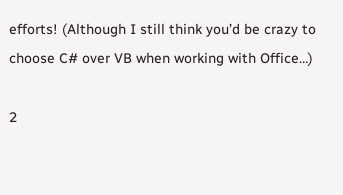efforts! (Although I still think you’d be crazy to choose C# over VB when working with Office…)

2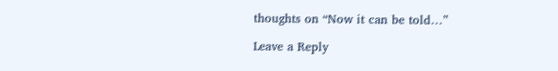thoughts on “Now it can be told…”

Leave a Reply